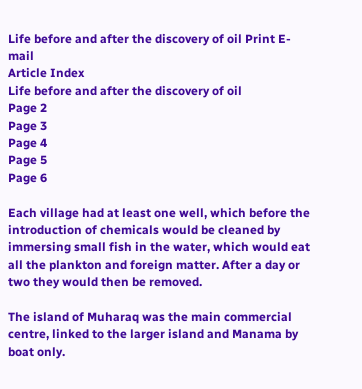Life before and after the discovery of oil Print E-mail
Article Index
Life before and after the discovery of oil
Page 2
Page 3
Page 4
Page 5
Page 6

Each village had at least one well, which before the introduction of chemicals would be cleaned by immersing small fish in the water, which would eat all the plankton and foreign matter. After a day or two they would then be removed.

The island of Muharaq was the main commercial centre, linked to the larger island and Manama by boat only.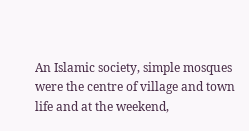An Islamic society, simple mosques were the centre of village and town life and at the weekend,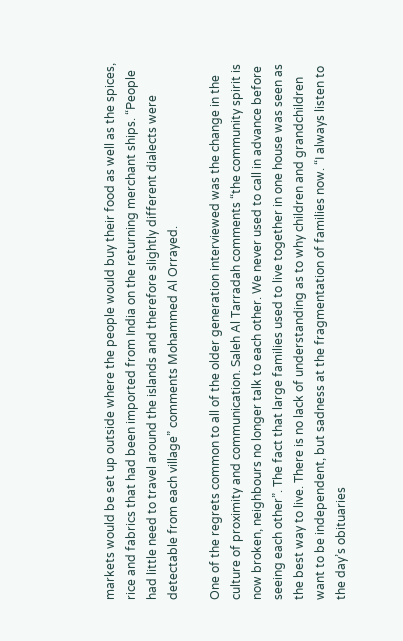markets would be set up outside where the people would buy their food as well as the spices, rice and fabrics that had been imported from India on the returning merchant ships. “People had little need to travel around the islands and therefore slightly different dialects were detectable from each village” comments Mohammed Al Orrayed.

One of the regrets common to all of the older generation interviewed was the change in the culture of proximity and communication. Saleh Al Tarradah comments “the community spirit is now broken, neighbours no longer talk to each other. We never used to call in advance before seeing each other”. The fact that large families used to live together in one house was seen as the best way to live. There is no lack of understanding as to why children and grandchildren want to be independent, but sadness at the fragmentation of families now. “I always listen to the day’s obituaries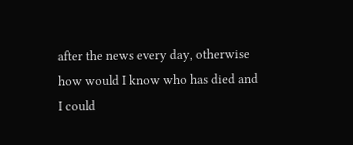after the news every day, otherwise how would I know who has died and I could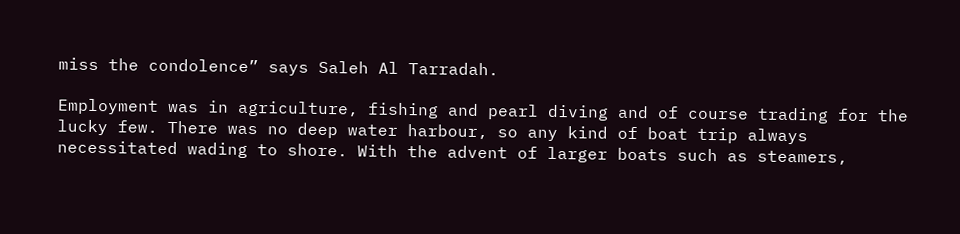miss the condolence” says Saleh Al Tarradah.

Employment was in agriculture, fishing and pearl diving and of course trading for the lucky few. There was no deep water harbour, so any kind of boat trip always necessitated wading to shore. With the advent of larger boats such as steamers,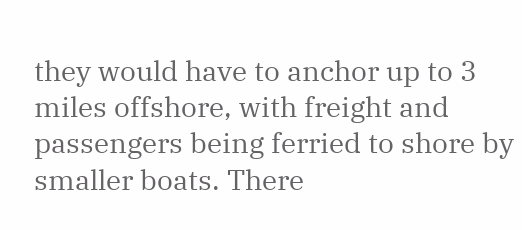they would have to anchor up to 3 miles offshore, with freight and passengers being ferried to shore by smaller boats. There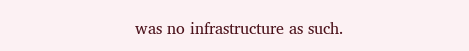was no infrastructure as such.